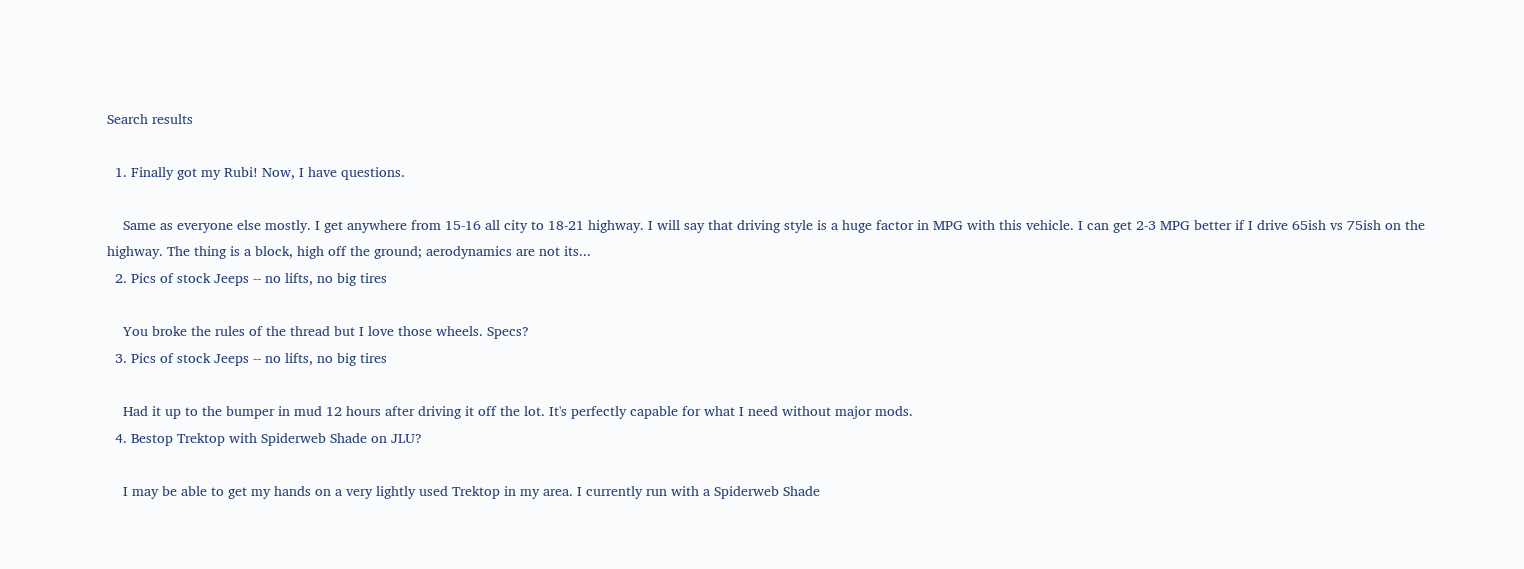Search results

  1. Finally got my Rubi! Now, I have questions.

    Same as everyone else mostly. I get anywhere from 15-16 all city to 18-21 highway. I will say that driving style is a huge factor in MPG with this vehicle. I can get 2-3 MPG better if I drive 65ish vs 75ish on the highway. The thing is a block, high off the ground; aerodynamics are not its...
  2. Pics of stock Jeeps -- no lifts, no big tires

    You broke the rules of the thread but I love those wheels. Specs?
  3. Pics of stock Jeeps -- no lifts, no big tires

    Had it up to the bumper in mud 12 hours after driving it off the lot. It's perfectly capable for what I need without major mods.
  4. Bestop Trektop with Spiderweb Shade on JLU?

    I may be able to get my hands on a very lightly used Trektop in my area. I currently run with a Spiderweb Shade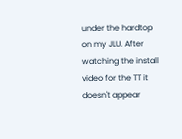under the hardtop on my JLU. After watching the install video for the TT it doesn't appear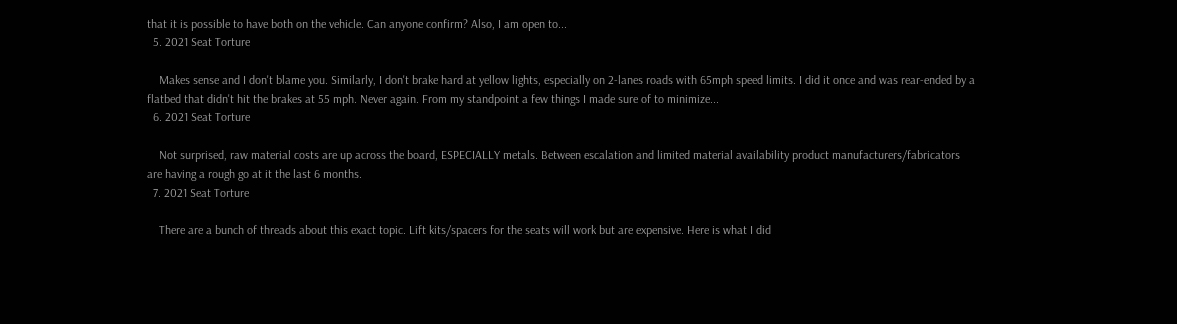that it is possible to have both on the vehicle. Can anyone confirm? Also, I am open to...
  5. 2021 Seat Torture

    Makes sense and I don't blame you. Similarly, I don't brake hard at yellow lights, especially on 2-lanes roads with 65mph speed limits. I did it once and was rear-ended by a flatbed that didn't hit the brakes at 55 mph. Never again. From my standpoint a few things I made sure of to minimize...
  6. 2021 Seat Torture

    Not surprised, raw material costs are up across the board, ESPECIALLY metals. Between escalation and limited material availability product manufacturers/fabricators are having a rough go at it the last 6 months.
  7. 2021 Seat Torture

    There are a bunch of threads about this exact topic. Lift kits/spacers for the seats will work but are expensive. Here is what I did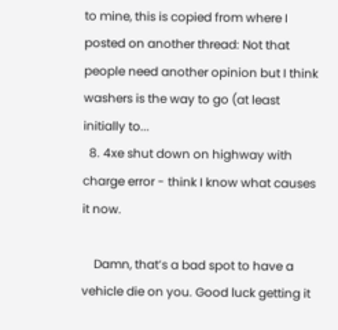to mine, this is copied from where I posted on another thread: Not that people need another opinion but I think washers is the way to go (at least initially to...
  8. 4xe shut down on highway with charge error - think I know what causes it now.

    Damn, that’s a bad spot to have a vehicle die on you. Good luck getting it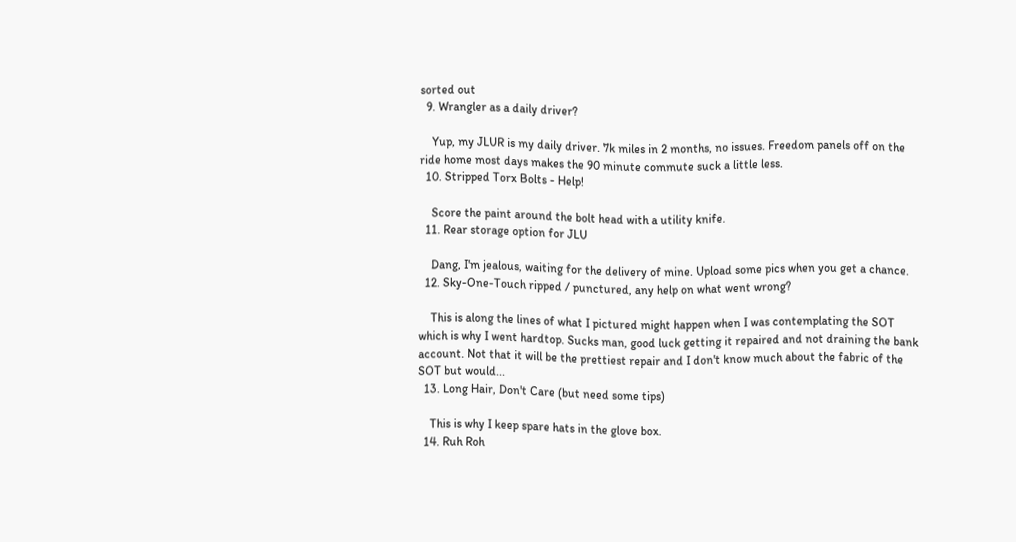sorted out
  9. Wrangler as a daily driver?

    Yup, my JLUR is my daily driver. 7k miles in 2 months, no issues. Freedom panels off on the ride home most days makes the 90 minute commute suck a little less.
  10. Stripped Torx Bolts - Help!

    Score the paint around the bolt head with a utility knife.
  11. Rear storage option for JLU

    Dang, I'm jealous, waiting for the delivery of mine. Upload some pics when you get a chance.
  12. Sky-One-Touch ripped / punctured, any help on what went wrong?

    This is along the lines of what I pictured might happen when I was contemplating the SOT which is why I went hardtop. Sucks man, good luck getting it repaired and not draining the bank account. Not that it will be the prettiest repair and I don't know much about the fabric of the SOT but would...
  13. Long Hair, Don't Care (but need some tips)

    This is why I keep spare hats in the glove box.
  14. Ruh Roh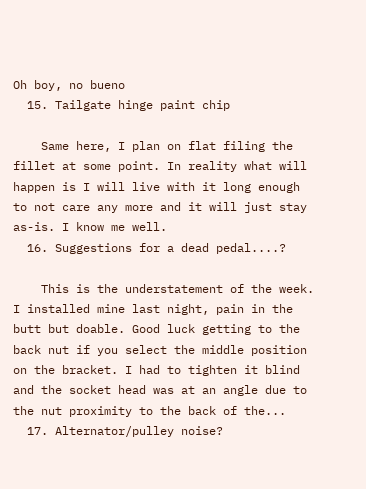Oh boy, no bueno
  15. Tailgate hinge paint chip

    Same here, I plan on flat filing the fillet at some point. In reality what will happen is I will live with it long enough to not care any more and it will just stay as-is. I know me well.
  16. Suggestions for a dead pedal....?

    This is the understatement of the week. I installed mine last night, pain in the butt but doable. Good luck getting to the back nut if you select the middle position on the bracket. I had to tighten it blind and the socket head was at an angle due to the nut proximity to the back of the...
  17. Alternator/pulley noise?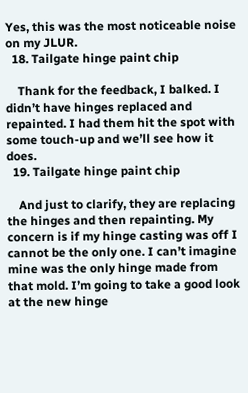Yes, this was the most noticeable noise on my JLUR.
  18. Tailgate hinge paint chip

    Thank for the feedback, I balked. I didn’t have hinges replaced and repainted. I had them hit the spot with some touch-up and we’ll see how it does.
  19. Tailgate hinge paint chip

    And just to clarify, they are replacing the hinges and then repainting. My concern is if my hinge casting was off I cannot be the only one. I can’t imagine mine was the only hinge made from that mold. I’m going to take a good look at the new hinge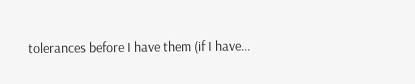tolerances before I have them (if I have...